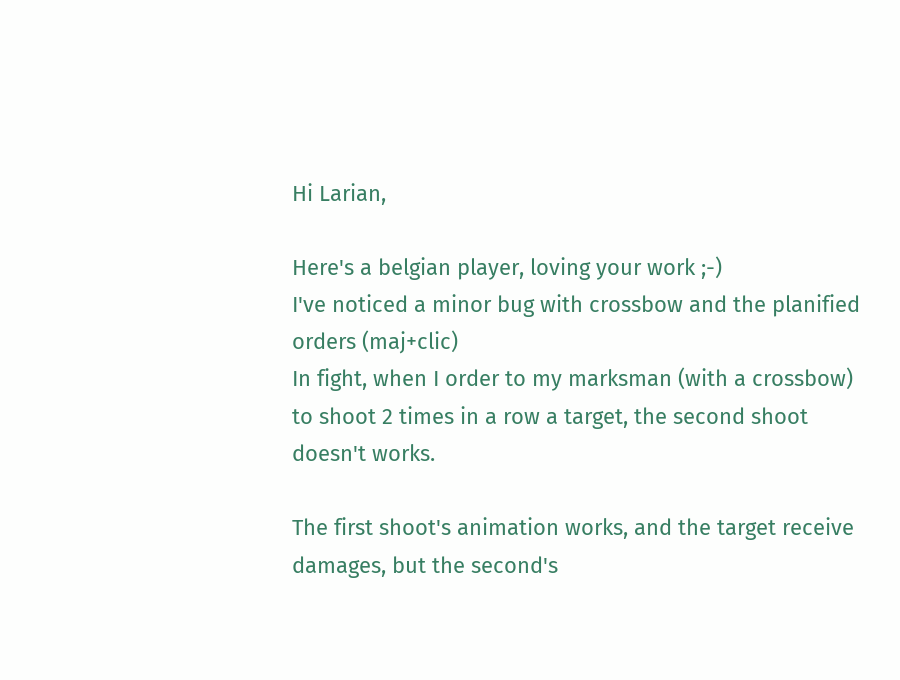Hi Larian,

Here's a belgian player, loving your work ;-)
I've noticed a minor bug with crossbow and the planified orders (maj+clic)
In fight, when I order to my marksman (with a crossbow) to shoot 2 times in a row a target, the second shoot doesn't works.

The first shoot's animation works, and the target receive damages, but the second's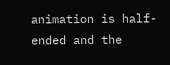animation is half-ended and the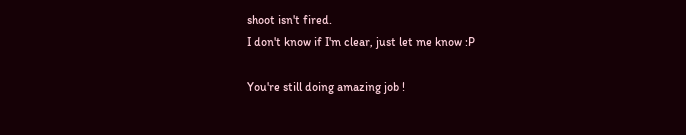shoot isn't fired.
I don't know if I'm clear, just let me know :P

You're still doing amazing job !